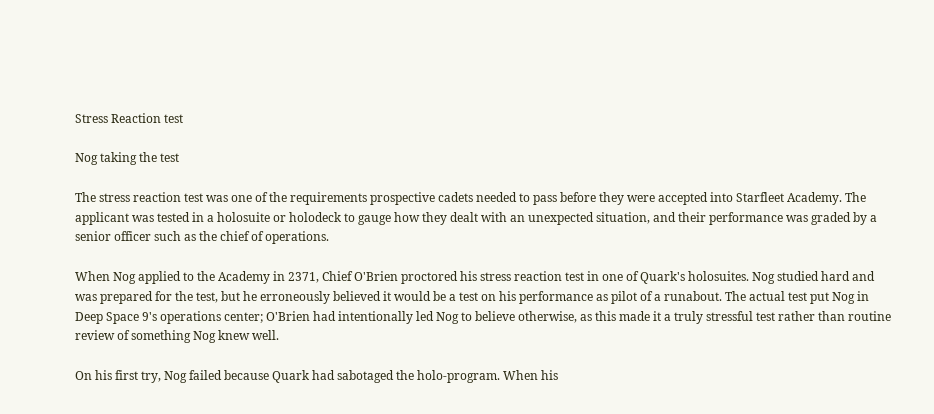Stress Reaction test

Nog taking the test

The stress reaction test was one of the requirements prospective cadets needed to pass before they were accepted into Starfleet Academy. The applicant was tested in a holosuite or holodeck to gauge how they dealt with an unexpected situation, and their performance was graded by a senior officer such as the chief of operations.

When Nog applied to the Academy in 2371, Chief O'Brien proctored his stress reaction test in one of Quark's holosuites. Nog studied hard and was prepared for the test, but he erroneously believed it would be a test on his performance as pilot of a runabout. The actual test put Nog in Deep Space 9's operations center; O'Brien had intentionally led Nog to believe otherwise, as this made it a truly stressful test rather than routine review of something Nog knew well.

On his first try, Nog failed because Quark had sabotaged the holo-program. When his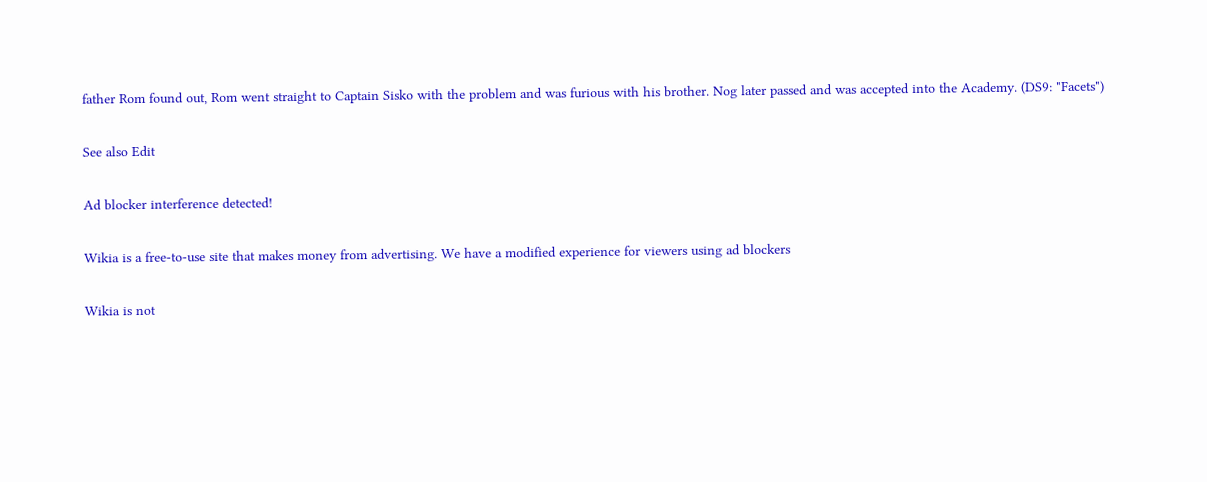father Rom found out, Rom went straight to Captain Sisko with the problem and was furious with his brother. Nog later passed and was accepted into the Academy. (DS9: "Facets")

See also Edit

Ad blocker interference detected!

Wikia is a free-to-use site that makes money from advertising. We have a modified experience for viewers using ad blockers

Wikia is not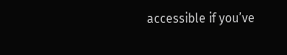accessible if you’ve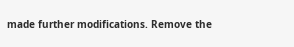made further modifications. Remove the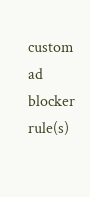custom ad blocker rule(s)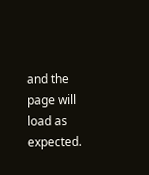and the page will load as expected.